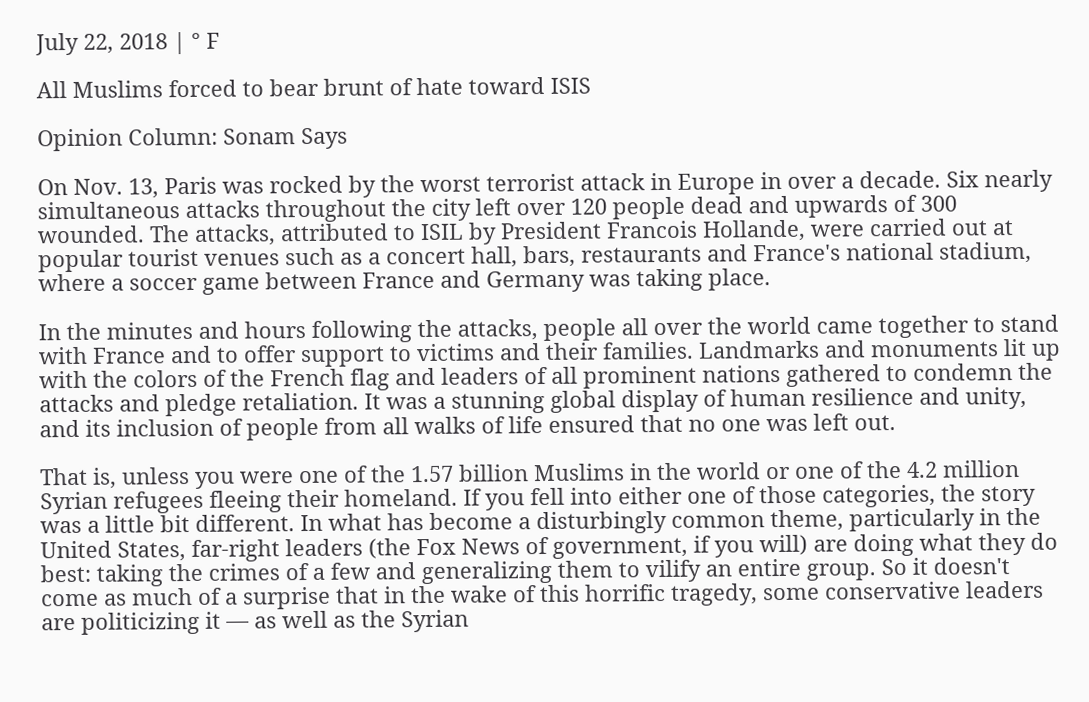July 22, 2018 | ° F

All Muslims forced to bear brunt of hate toward ISIS

Opinion Column: Sonam Says

On Nov. 13, Paris was rocked by the worst terrorist attack in Europe in over a decade. Six nearly simultaneous attacks throughout the city left over 120 people dead and upwards of 300 wounded. The attacks, attributed to ISIL by President Francois Hollande, were carried out at popular tourist venues such as a concert hall, bars, restaurants and France's national stadium, where a soccer game between France and Germany was taking place.

In the minutes and hours following the attacks, people all over the world came together to stand with France and to offer support to victims and their families. Landmarks and monuments lit up with the colors of the French flag and leaders of all prominent nations gathered to condemn the attacks and pledge retaliation. It was a stunning global display of human resilience and unity, and its inclusion of people from all walks of life ensured that no one was left out.

That is, unless you were one of the 1.57 billion Muslims in the world or one of the 4.2 million Syrian refugees fleeing their homeland. If you fell into either one of those categories, the story was a little bit different. In what has become a disturbingly common theme, particularly in the United States, far-right leaders (the Fox News of government, if you will) are doing what they do best: taking the crimes of a few and generalizing them to vilify an entire group. So it doesn't come as much of a surprise that in the wake of this horrific tragedy, some conservative leaders are politicizing it — as well as the Syrian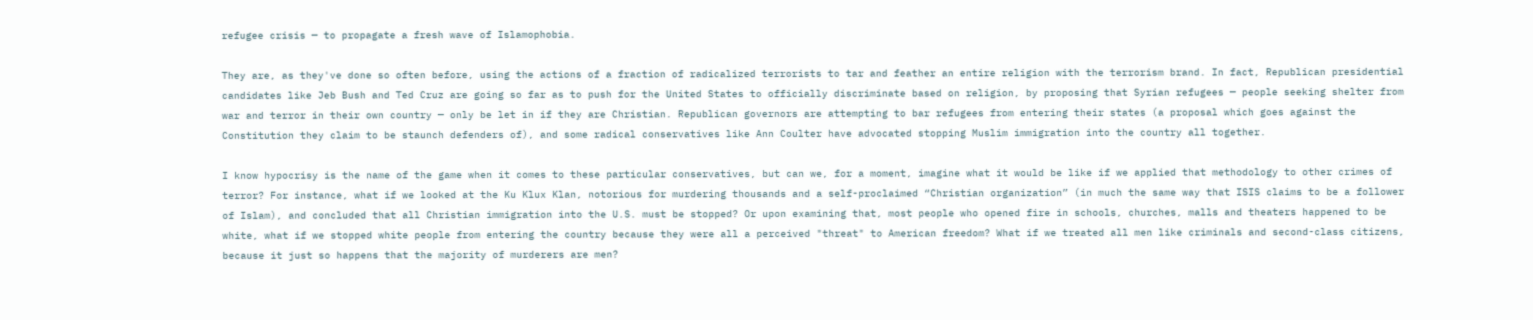refugee crisis — to propagate a fresh wave of Islamophobia.

They are, as they've done so often before, using the actions of a fraction of radicalized terrorists to tar and feather an entire religion with the terrorism brand. In fact, Republican presidential candidates like Jeb Bush and Ted Cruz are going so far as to push for the United States to officially discriminate based on religion, by proposing that Syrian refugees — people seeking shelter from war and terror in their own country — only be let in if they are Christian. Republican governors are attempting to bar refugees from entering their states (a proposal which goes against the Constitution they claim to be staunch defenders of), and some radical conservatives like Ann Coulter have advocated stopping Muslim immigration into the country all together.

I know hypocrisy is the name of the game when it comes to these particular conservatives, but can we, for a moment, imagine what it would be like if we applied that methodology to other crimes of terror? For instance, what if we looked at the Ku Klux Klan, notorious for murdering thousands and a self-proclaimed “Christian organization” (in much the same way that ISIS claims to be a follower of Islam), and concluded that all Christian immigration into the U.S. must be stopped? Or upon examining that, most people who opened fire in schools, churches, malls and theaters happened to be white, what if we stopped white people from entering the country because they were all a perceived "threat" to American freedom? What if we treated all men like criminals and second-class citizens, because it just so happens that the majority of murderers are men?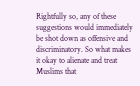Rightfully so, any of these suggestions would immediately be shot down as offensive and discriminatory. So what makes it okay to alienate and treat Muslims that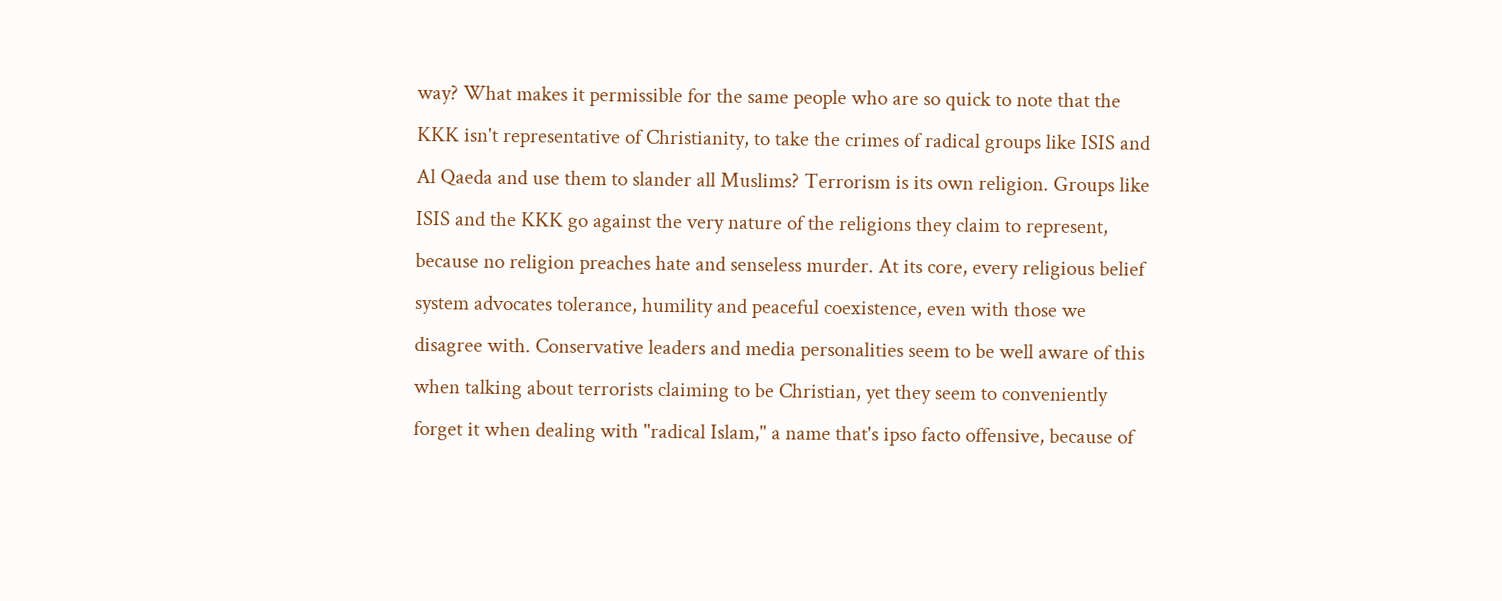way? What makes it permissible for the same people who are so quick to note that the KKK isn't representative of Christianity, to take the crimes of radical groups like ISIS and Al Qaeda and use them to slander all Muslims? Terrorism is its own religion. Groups like ISIS and the KKK go against the very nature of the religions they claim to represent, because no religion preaches hate and senseless murder. At its core, every religious belief system advocates tolerance, humility and peaceful coexistence, even with those we disagree with. Conservative leaders and media personalities seem to be well aware of this when talking about terrorists claiming to be Christian, yet they seem to conveniently forget it when dealing with "radical Islam," a name that's ipso facto offensive, because of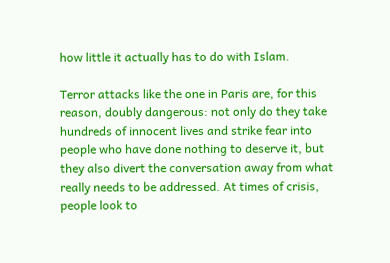how little it actually has to do with Islam.

Terror attacks like the one in Paris are, for this reason, doubly dangerous: not only do they take hundreds of innocent lives and strike fear into people who have done nothing to deserve it, but they also divert the conversation away from what really needs to be addressed. At times of crisis, people look to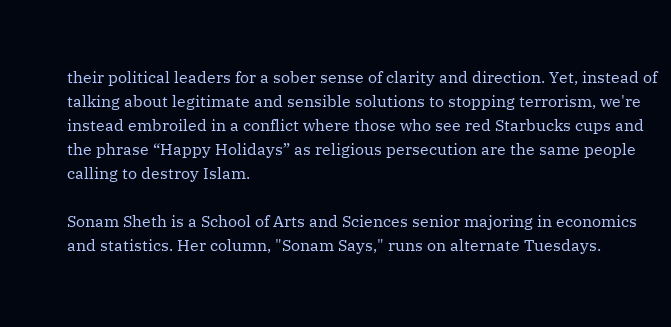their political leaders for a sober sense of clarity and direction. Yet, instead of talking about legitimate and sensible solutions to stopping terrorism, we're instead embroiled in a conflict where those who see red Starbucks cups and the phrase “Happy Holidays” as religious persecution are the same people calling to destroy Islam.

Sonam Sheth is a School of Arts and Sciences senior majoring in economics and statistics. Her column, "Sonam Says," runs on alternate Tuesdays.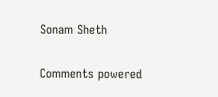Sonam Sheth

Comments powered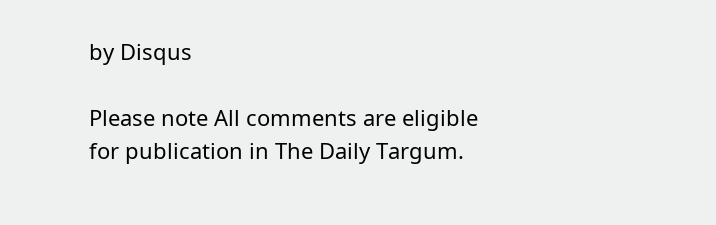by Disqus

Please note All comments are eligible for publication in The Daily Targum.